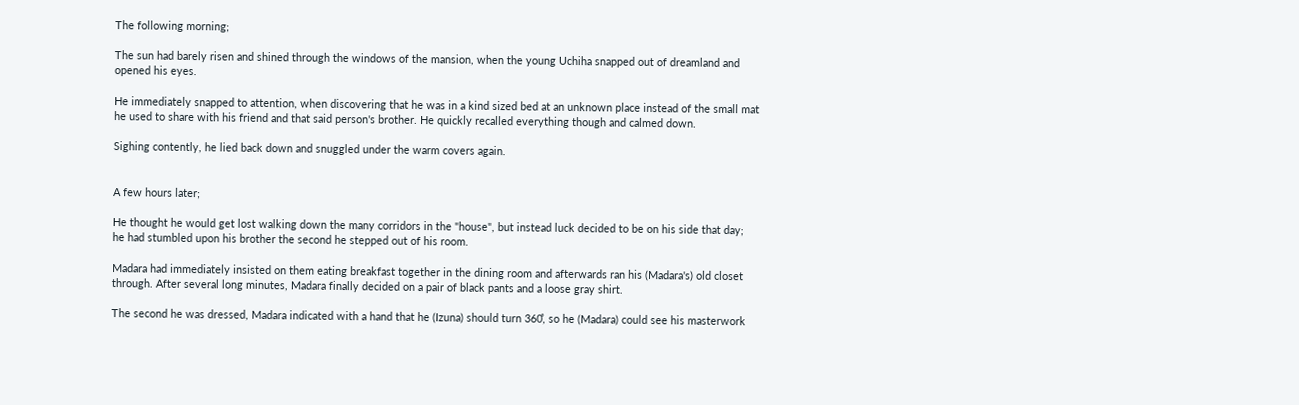The following morning;

The sun had barely risen and shined through the windows of the mansion, when the young Uchiha snapped out of dreamland and opened his eyes.

He immediately snapped to attention, when discovering that he was in a kind sized bed at an unknown place instead of the small mat he used to share with his friend and that said person's brother. He quickly recalled everything though and calmed down.

Sighing contently, he lied back down and snuggled under the warm covers again.


A few hours later;

He thought he would get lost walking down the many corridors in the "house", but instead luck decided to be on his side that day; he had stumbled upon his brother the second he stepped out of his room.

Madara had immediately insisted on them eating breakfast together in the dining room and afterwards ran his (Madara's) old closet through. After several long minutes, Madara finally decided on a pair of black pants and a loose gray shirt.

The second he was dressed, Madara indicated with a hand that he (Izuna) should turn 360̊, so he (Madara) could see his masterwork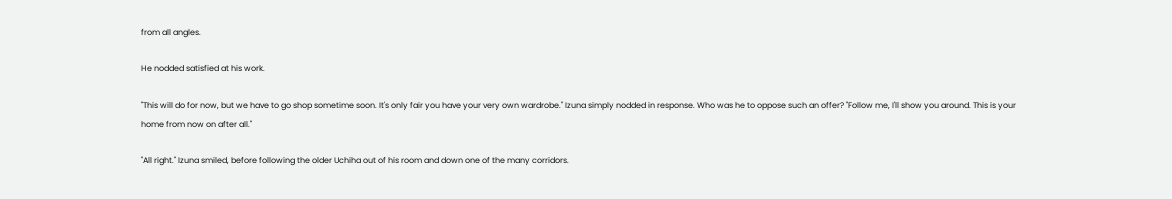from all angles.

He nodded satisfied at his work.

"This will do for now, but we have to go shop sometime soon. It's only fair you have your very own wardrobe." Izuna simply nodded in response. Who was he to oppose such an offer? "Follow me, I'll show you around. This is your home from now on after all."

"All right." Izuna smiled, before following the older Uchiha out of his room and down one of the many corridors.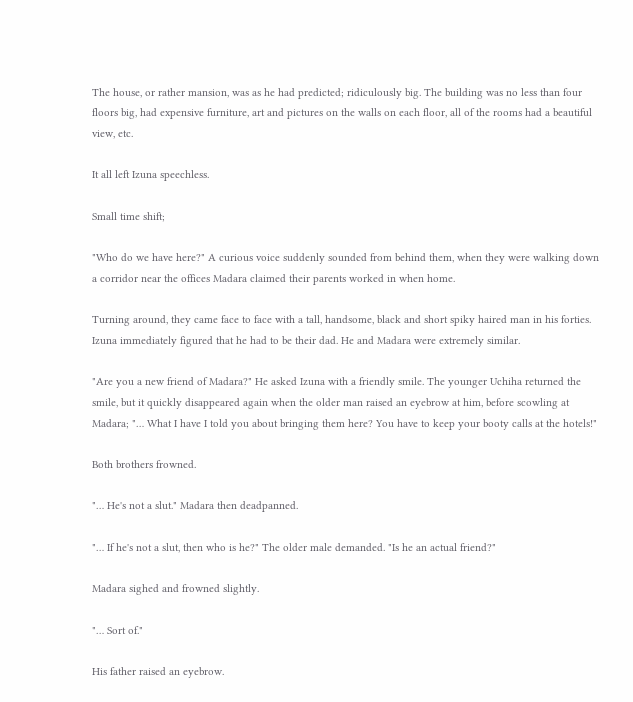The house, or rather mansion, was as he had predicted; ridiculously big. The building was no less than four floors big, had expensive furniture, art and pictures on the walls on each floor, all of the rooms had a beautiful view, etc.

It all left Izuna speechless.

Small time shift;

"Who do we have here?" A curious voice suddenly sounded from behind them, when they were walking down a corridor near the offices Madara claimed their parents worked in when home.

Turning around, they came face to face with a tall, handsome, black and short spiky haired man in his forties. Izuna immediately figured that he had to be their dad. He and Madara were extremely similar.

"Are you a new friend of Madara?" He asked Izuna with a friendly smile. The younger Uchiha returned the smile, but it quickly disappeared again when the older man raised an eyebrow at him, before scowling at Madara; "… What I have I told you about bringing them here? You have to keep your booty calls at the hotels!"

Both brothers frowned.

"… He's not a slut." Madara then deadpanned.

"… If he's not a slut, then who is he?" The older male demanded. "Is he an actual friend?"

Madara sighed and frowned slightly.

"… Sort of."

His father raised an eyebrow.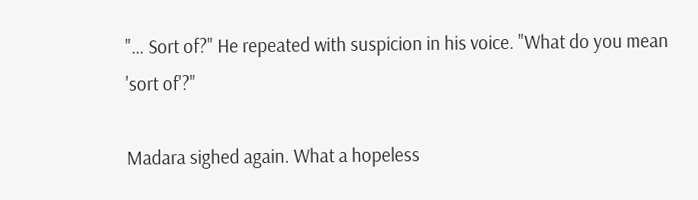"… Sort of?" He repeated with suspicion in his voice. "What do you mean 'sort of'?"

Madara sighed again. What a hopeless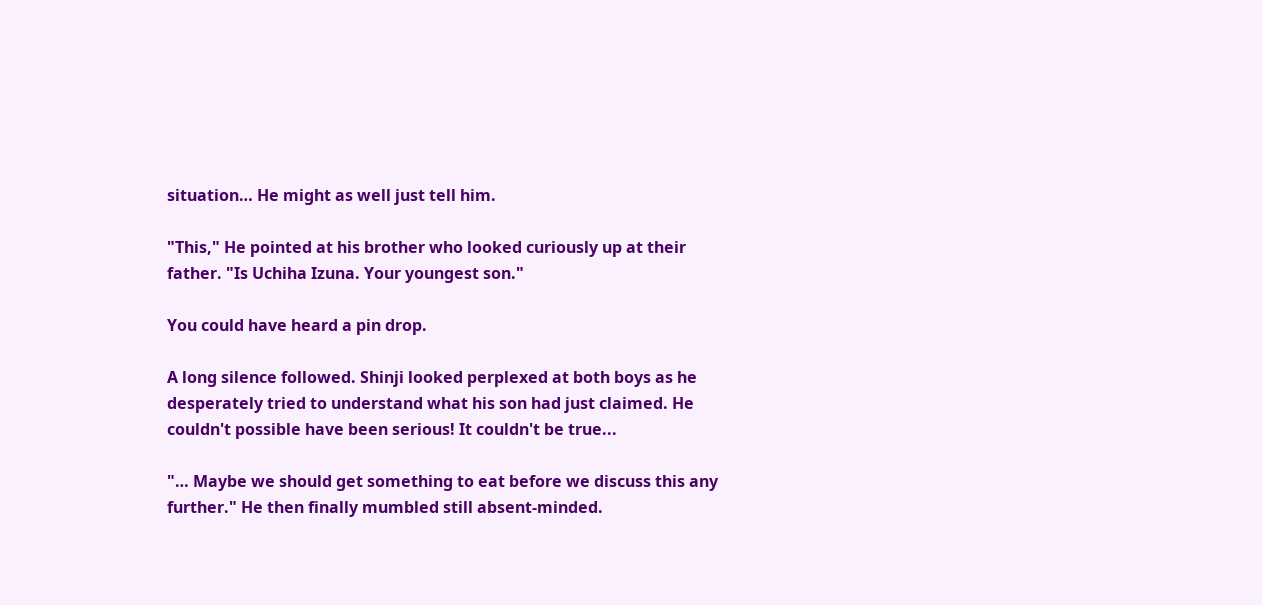situation… He might as well just tell him.

"This," He pointed at his brother who looked curiously up at their father. "Is Uchiha Izuna. Your youngest son."

You could have heard a pin drop.

A long silence followed. Shinji looked perplexed at both boys as he desperately tried to understand what his son had just claimed. He couldn't possible have been serious! It couldn't be true...

"… Maybe we should get something to eat before we discuss this any further." He then finally mumbled still absent-minded.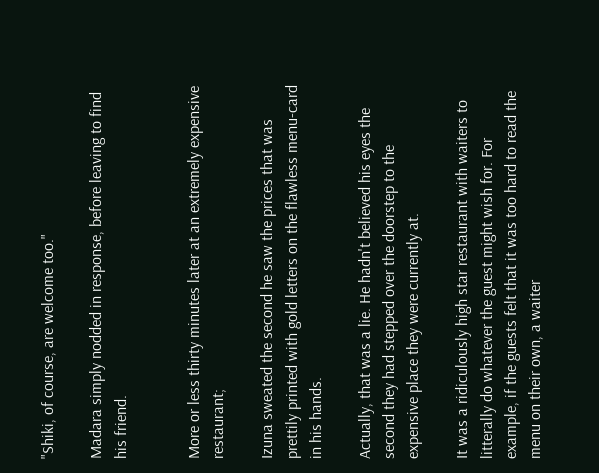"Shiki, of course, are welcome too."

Madara simply nodded in response, before leaving to find his friend.


More or less thirty minutes later at an extremely expensive restaurant;

Izuna sweated the second he saw the prices that was prettily printed with gold letters on the flawless menu-card in his hands.

Actually, that was a lie. He hadn't believed his eyes the second they had stepped over the doorstep to the expensive place they were currently at.

It was a ridiculously high star restaurant with waiters to litterally do whatever the guest might wish for. For example, if the guests felt that it was too hard to read the menu on their own, a waiter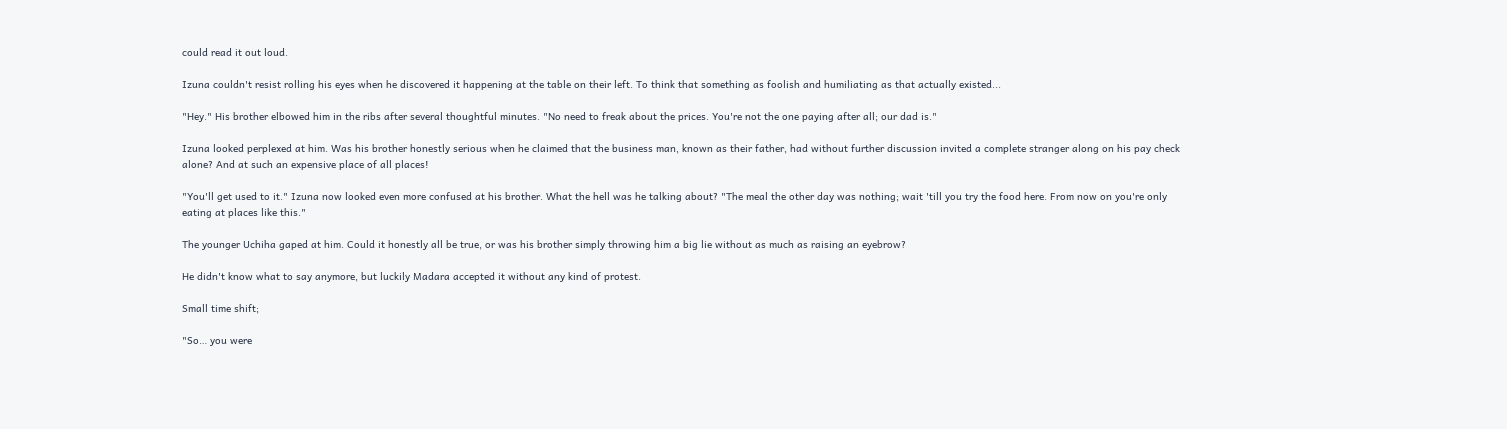could read it out loud.

Izuna couldn't resist rolling his eyes when he discovered it happening at the table on their left. To think that something as foolish and humiliating as that actually existed...

"Hey." His brother elbowed him in the ribs after several thoughtful minutes. "No need to freak about the prices. You're not the one paying after all; our dad is."

Izuna looked perplexed at him. Was his brother honestly serious when he claimed that the business man, known as their father, had without further discussion invited a complete stranger along on his pay check alone? And at such an expensive place of all places!

"You'll get used to it." Izuna now looked even more confused at his brother. What the hell was he talking about? "The meal the other day was nothing; wait 'till you try the food here. From now on you're only eating at places like this."

The younger Uchiha gaped at him. Could it honestly all be true, or was his brother simply throwing him a big lie without as much as raising an eyebrow?

He didn't know what to say anymore, but luckily Madara accepted it without any kind of protest.

Small time shift;

"So… you were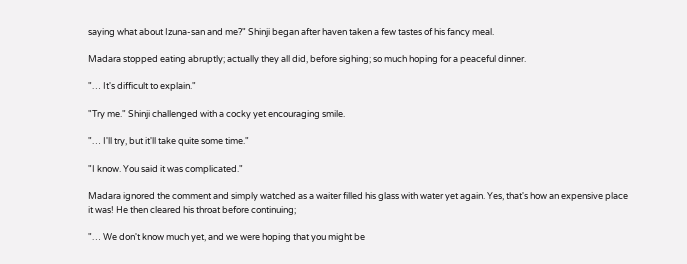saying what about Izuna-san and me?" Shinji began after haven taken a few tastes of his fancy meal.

Madara stopped eating abruptly; actually they all did, before sighing; so much hoping for a peaceful dinner.

"… It's difficult to explain."

"Try me." Shinji challenged with a cocky yet encouraging smile.

"… I'll try, but it'll take quite some time."

"I know. You said it was complicated."

Madara ignored the comment and simply watched as a waiter filled his glass with water yet again. Yes, that's how an expensive place it was! He then cleared his throat before continuing;

"… We don't know much yet, and we were hoping that you might be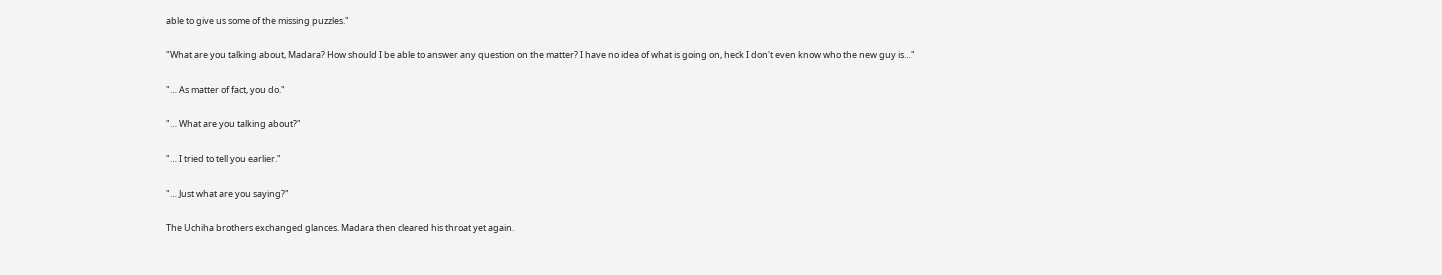able to give us some of the missing puzzles."

"What are you talking about, Madara? How should I be able to answer any question on the matter? I have no idea of what is going on, heck I don't even know who the new guy is…"

"… As matter of fact, you do."

"… What are you talking about?"

"… I tried to tell you earlier."

"… Just what are you saying?"

The Uchiha brothers exchanged glances. Madara then cleared his throat yet again.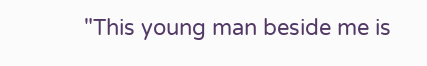"This young man beside me is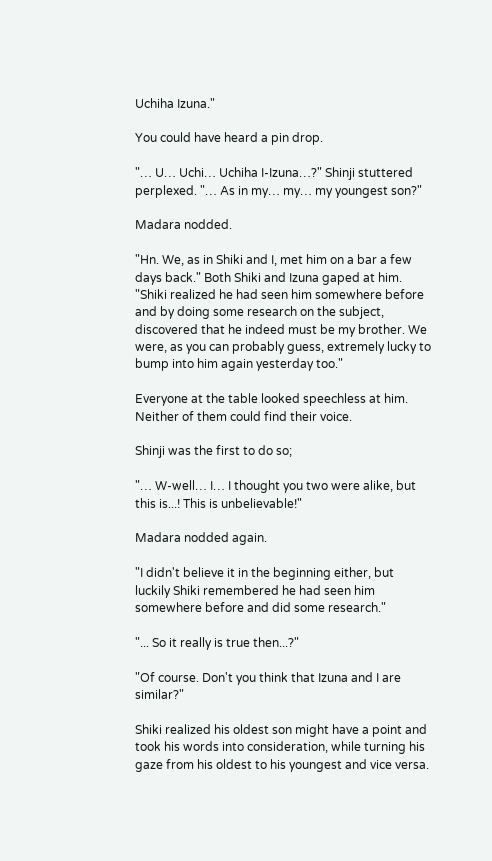Uchiha Izuna."

You could have heard a pin drop.

"… U… Uchi… Uchiha I-Izuna…?" Shinji stuttered perplexed. "… As in my… my… my youngest son?"

Madara nodded.

"Hn. We, as in Shiki and I, met him on a bar a few days back." Both Shiki and Izuna gaped at him. "Shiki realized he had seen him somewhere before and by doing some research on the subject, discovered that he indeed must be my brother. We were, as you can probably guess, extremely lucky to bump into him again yesterday too."

Everyone at the table looked speechless at him. Neither of them could find their voice.

Shinji was the first to do so;

"… W-well… I… I thought you two were alike, but this is...! This is unbelievable!"

Madara nodded again.

"I didn't believe it in the beginning either, but luckily Shiki remembered he had seen him somewhere before and did some research."

"... So it really is true then...?"

"Of course. Don't you think that Izuna and I are similar?"

Shiki realized his oldest son might have a point and took his words into consideration, while turning his gaze from his oldest to his youngest and vice versa.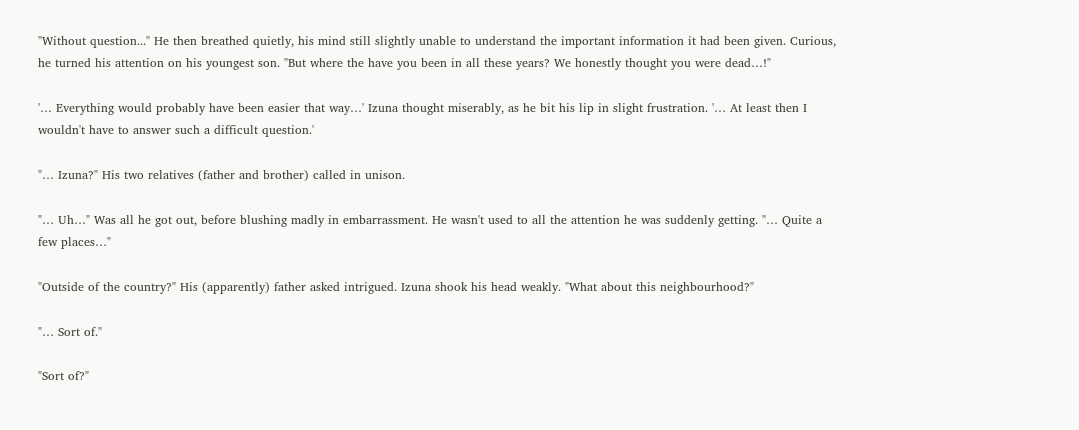"Without question..." He then breathed quietly, his mind still slightly unable to understand the important information it had been given. Curious, he turned his attention on his youngest son. "But where the have you been in all these years? We honestly thought you were dead…!"

'… Everything would probably have been easier that way…' Izuna thought miserably, as he bit his lip in slight frustration. '… At least then I wouldn't have to answer such a difficult question.'

"… Izuna?" His two relatives (father and brother) called in unison.

"… Uh…" Was all he got out, before blushing madly in embarrassment. He wasn't used to all the attention he was suddenly getting. "… Quite a few places…"

"Outside of the country?" His (apparently) father asked intrigued. Izuna shook his head weakly. "What about this neighbourhood?"

"… Sort of."

"Sort of?"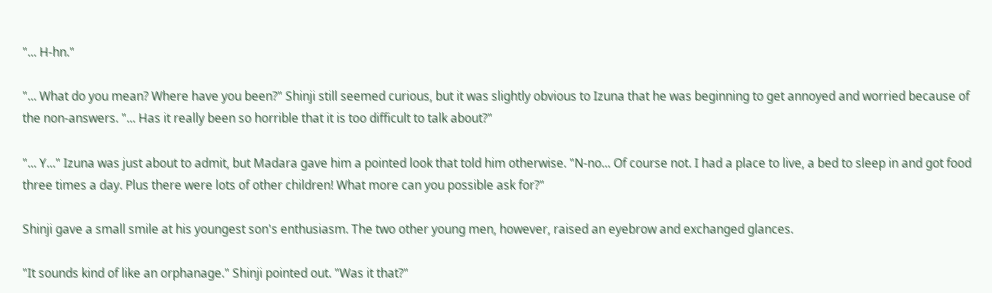"... H-hn."

"... What do you mean? Where have you been?" Shinji still seemed curious, but it was slightly obvious to Izuna that he was beginning to get annoyed and worried because of the non-answers. "... Has it really been so horrible that it is too difficult to talk about?"

"... Y..." Izuna was just about to admit, but Madara gave him a pointed look that told him otherwise. "N-no... Of course not. I had a place to live, a bed to sleep in and got food three times a day. Plus there were lots of other children! What more can you possible ask for?"

Shinji gave a small smile at his youngest son's enthusiasm. The two other young men, however, raised an eyebrow and exchanged glances.

"It sounds kind of like an orphanage." Shinji pointed out. "Was it that?"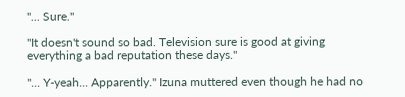"... Sure."

"It doesn't sound so bad. Television sure is good at giving everything a bad reputation these days."

"... Y-yeah... Apparently." Izuna muttered even though he had no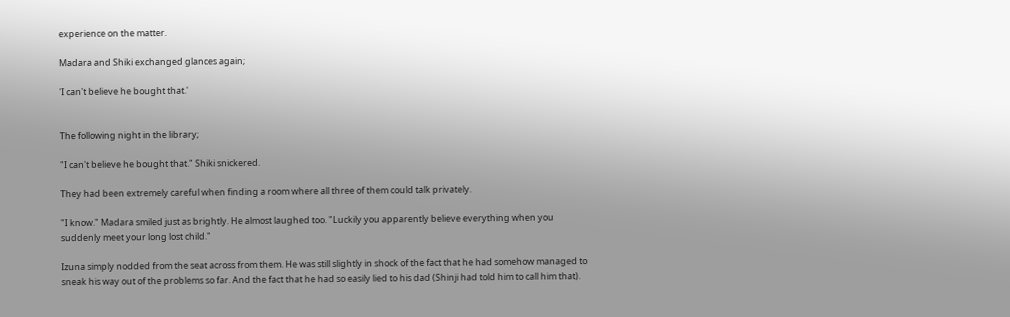experience on the matter.

Madara and Shiki exchanged glances again;

'I can't believe he bought that.'


The following night in the library;

"I can't believe he bought that." Shiki snickered.

They had been extremely careful when finding a room where all three of them could talk privately.

"I know." Madara smiled just as brightly. He almost laughed too. "Luckily you apparently believe everything when you suddenly meet your long lost child."

Izuna simply nodded from the seat across from them. He was still slightly in shock of the fact that he had somehow managed to sneak his way out of the problems so far. And the fact that he had so easily lied to his dad (Shinji had told him to call him that).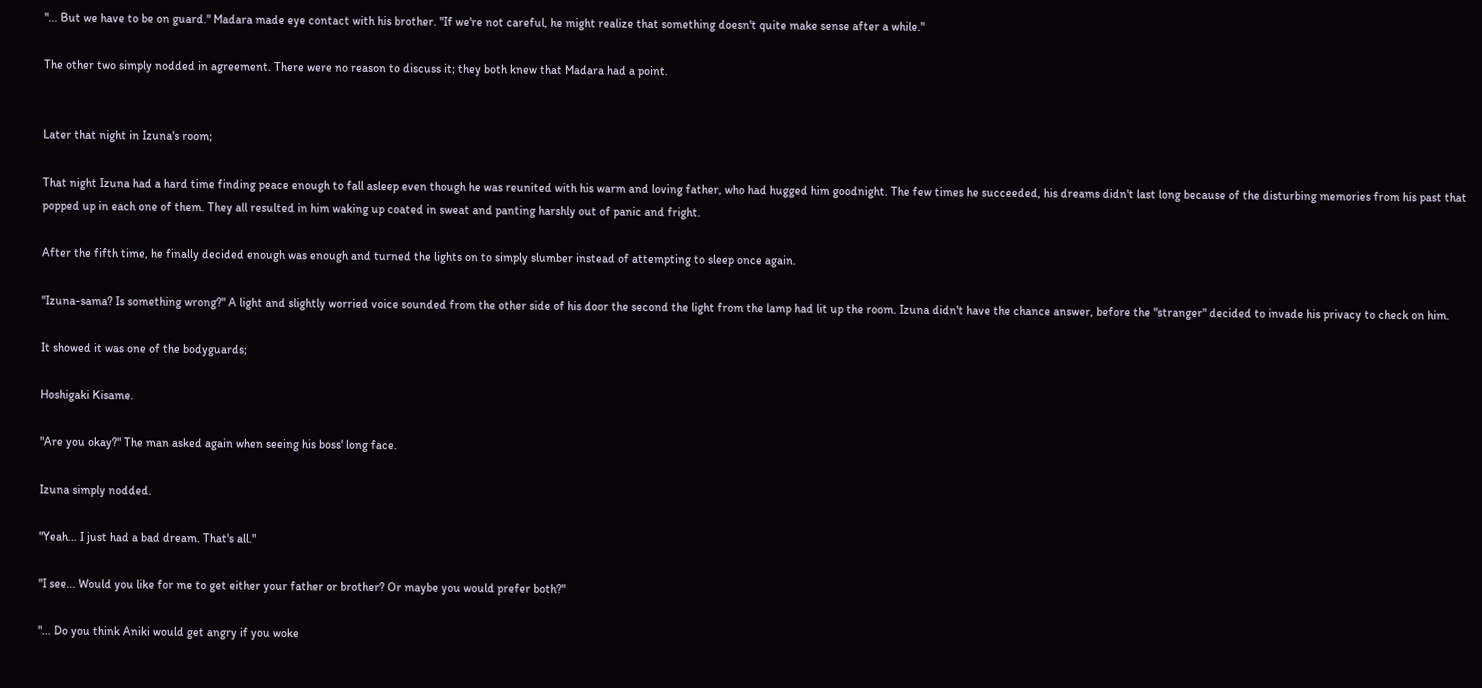"... But we have to be on guard." Madara made eye contact with his brother. "If we're not careful, he might realize that something doesn't quite make sense after a while."

The other two simply nodded in agreement. There were no reason to discuss it; they both knew that Madara had a point.


Later that night in Izuna's room;

That night Izuna had a hard time finding peace enough to fall asleep even though he was reunited with his warm and loving father, who had hugged him goodnight. The few times he succeeded, his dreams didn't last long because of the disturbing memories from his past that popped up in each one of them. They all resulted in him waking up coated in sweat and panting harshly out of panic and fright.

After the fifth time, he finally decided enough was enough and turned the lights on to simply slumber instead of attempting to sleep once again.

"Izuna-sama? Is something wrong?" A light and slightly worried voice sounded from the other side of his door the second the light from the lamp had lit up the room. Izuna didn't have the chance answer, before the "stranger" decided to invade his privacy to check on him.

It showed it was one of the bodyguards;

Hoshigaki Kisame.

"Are you okay?" The man asked again when seeing his boss' long face.

Izuna simply nodded.

"Yeah... I just had a bad dream. That's all."

"I see... Would you like for me to get either your father or brother? Or maybe you would prefer both?"

"... Do you think Aniki would get angry if you woke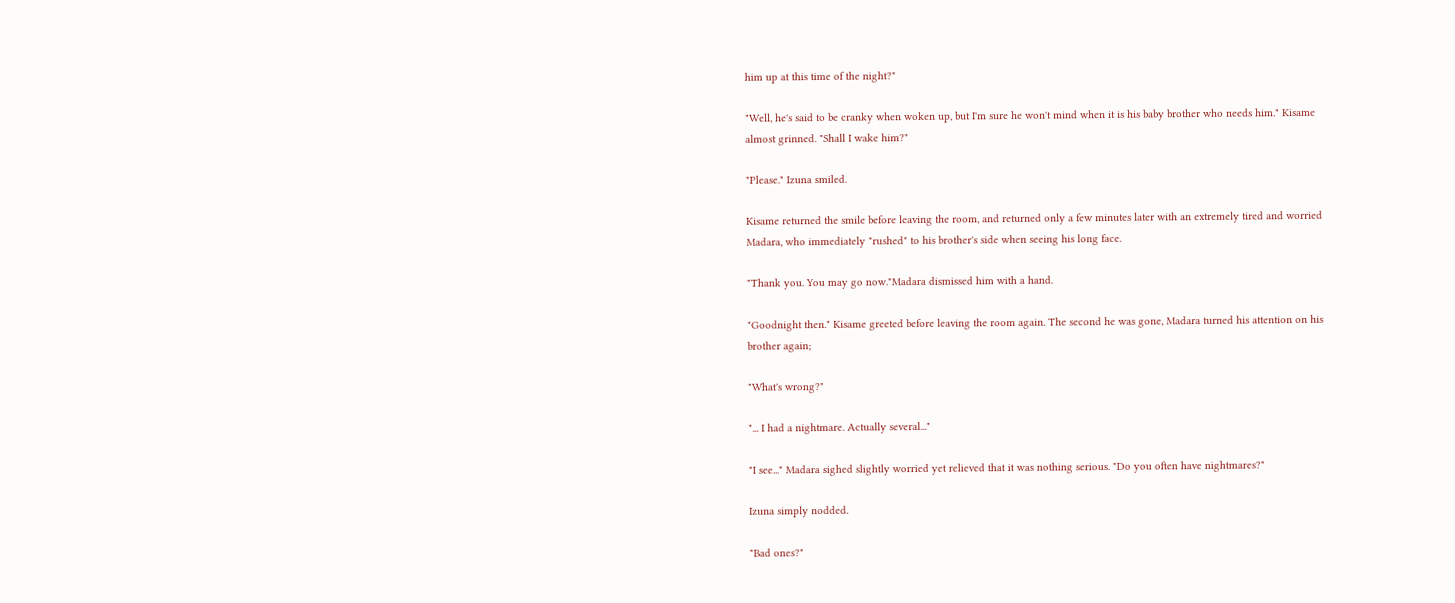him up at this time of the night?"

"Well, he's said to be cranky when woken up, but I'm sure he won't mind when it is his baby brother who needs him." Kisame almost grinned. "Shall I wake him?"

"Please." Izuna smiled.

Kisame returned the smile before leaving the room, and returned only a few minutes later with an extremely tired and worried Madara, who immediately "rushed" to his brother's side when seeing his long face.

"Thank you. You may go now."Madara dismissed him with a hand.

"Goodnight then." Kisame greeted before leaving the room again. The second he was gone, Madara turned his attention on his brother again;

"What's wrong?"

"... I had a nightmare. Actually several..."

"I see..." Madara sighed slightly worried yet relieved that it was nothing serious. "Do you often have nightmares?"

Izuna simply nodded.

"Bad ones?"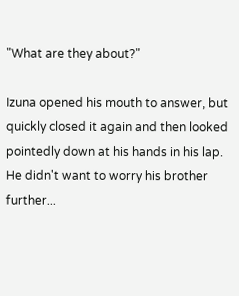"What are they about?"

Izuna opened his mouth to answer, but quickly closed it again and then looked pointedly down at his hands in his lap. He didn't want to worry his brother further...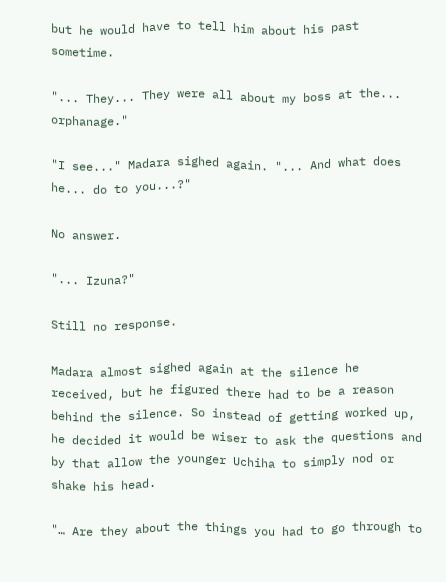but he would have to tell him about his past sometime.

"... They... They were all about my boss at the... orphanage."

"I see..." Madara sighed again. "... And what does he... do to you...?"

No answer.

"... Izuna?"

Still no response.

Madara almost sighed again at the silence he received, but he figured there had to be a reason behind the silence. So instead of getting worked up, he decided it would be wiser to ask the questions and by that allow the younger Uchiha to simply nod or shake his head.

"… Are they about the things you had to go through to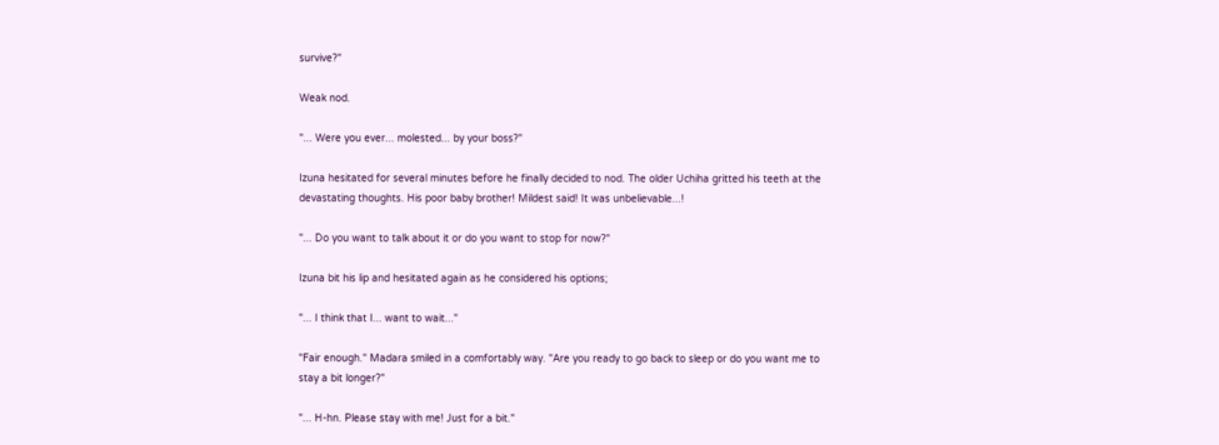survive?"

Weak nod.

"... Were you ever... molested... by your boss?"

Izuna hesitated for several minutes before he finally decided to nod. The older Uchiha gritted his teeth at the devastating thoughts. His poor baby brother! Mildest said! It was unbelievable...!

"... Do you want to talk about it or do you want to stop for now?"

Izuna bit his lip and hesitated again as he considered his options;

"... I think that I... want to wait..."

"Fair enough." Madara smiled in a comfortably way. "Are you ready to go back to sleep or do you want me to stay a bit longer?"

"... H-hn. Please stay with me! Just for a bit."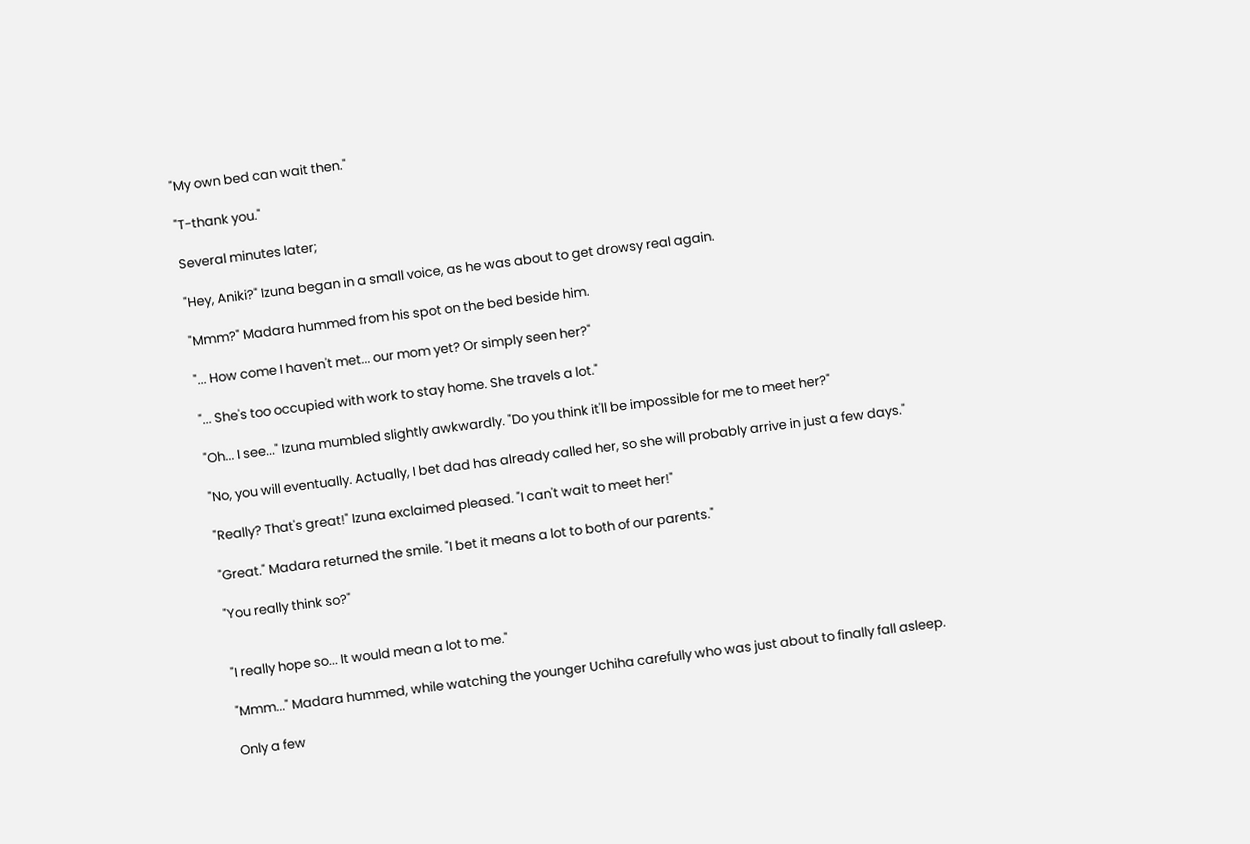"My own bed can wait then."

"T-thank you."

Several minutes later;

"Hey, Aniki?" Izuna began in a small voice, as he was about to get drowsy real again.

"Mmm?" Madara hummed from his spot on the bed beside him.

"... How come I haven't met... our mom yet? Or simply seen her?"

"... She's too occupied with work to stay home. She travels a lot."

"Oh... I see..." Izuna mumbled slightly awkwardly. "Do you think it'll be impossible for me to meet her?"

"No, you will eventually. Actually, I bet dad has already called her, so she will probably arrive in just a few days."

"Really? That's great!" Izuna exclaimed pleased. "I can't wait to meet her!"

"Great." Madara returned the smile. "I bet it means a lot to both of our parents."

"You really think so?"


"I really hope so... It would mean a lot to me."

"Mmm..." Madara hummed, while watching the younger Uchiha carefully who was just about to finally fall asleep.

Only a few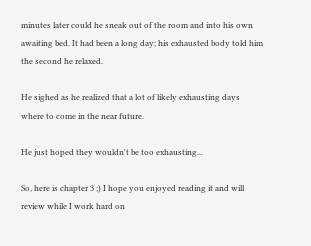minutes later could he sneak out of the room and into his own awaiting bed. It had been a long day; his exhausted body told him the second he relaxed.

He sighed as he realized that a lot of likely exhausting days where to come in the near future.

He just hoped they wouldn't be too exhausting...

So, here is chapter 3 ;) I hope you enjoyed reading it and will review while I work hard on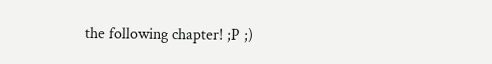the following chapter! ;P ;)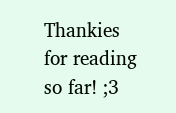Thankies for reading so far! ;3